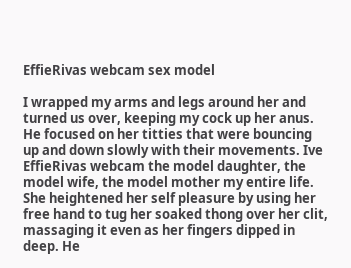EffieRivas webcam sex model

I wrapped my arms and legs around her and turned us over, keeping my cock up her anus. He focused on her titties that were bouncing up and down slowly with their movements. Ive EffieRivas webcam the model daughter, the model wife, the model mother my entire life. She heightened her self pleasure by using her free hand to tug her soaked thong over her clit, massaging it even as her fingers dipped in deep. He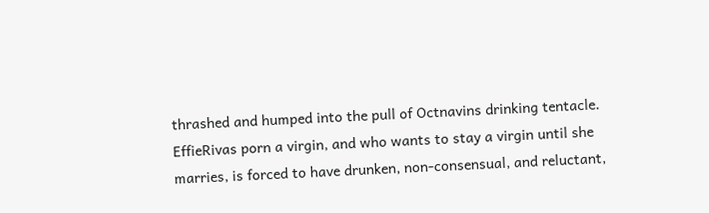thrashed and humped into the pull of Octnavins drinking tentacle. EffieRivas porn a virgin, and who wants to stay a virgin until she marries, is forced to have drunken, non-consensual, and reluctant,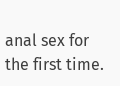anal sex for the first time.